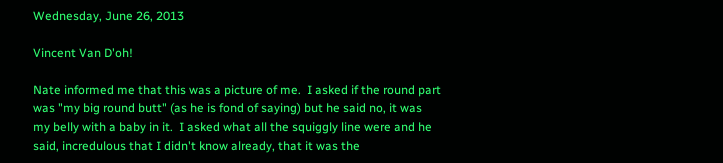Wednesday, June 26, 2013

Vincent Van D'oh!

Nate informed me that this was a picture of me.  I asked if the round part was "my big round butt" (as he is fond of saying) but he said no, it was my belly with a baby in it.  I asked what all the squiggly line were and he said, incredulous that I didn't know already, that it was the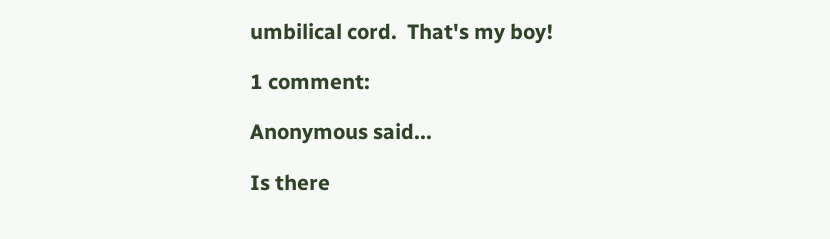umbilical cord.  That's my boy!

1 comment:

Anonymous said...

Is there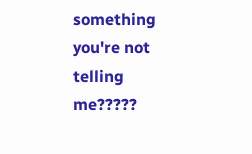something you're not telling me?????